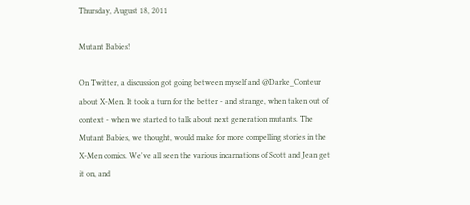Thursday, August 18, 2011

Mutant Babies!

On Twitter, a discussion got going between myself and @Darke_Conteur about X-Men. It took a turn for the better - and strange, when taken out of context - when we started to talk about next generation mutants. The Mutant Babies, we thought, would make for more compelling stories in the X-Men comics. We've all seen the various incarnations of Scott and Jean get it on, and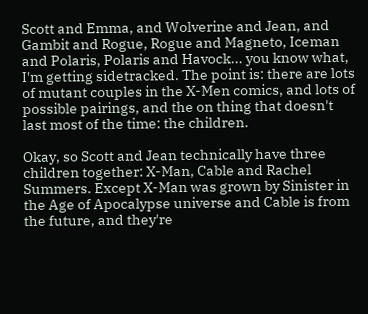Scott and Emma, and Wolverine and Jean, and Gambit and Rogue, Rogue and Magneto, Iceman and Polaris, Polaris and Havock... you know what, I'm getting sidetracked. The point is: there are lots of mutant couples in the X-Men comics, and lots of possible pairings, and the on thing that doesn't last most of the time: the children.

Okay, so Scott and Jean technically have three children together: X-Man, Cable and Rachel Summers. Except X-Man was grown by Sinister in the Age of Apocalypse universe and Cable is from the future, and they're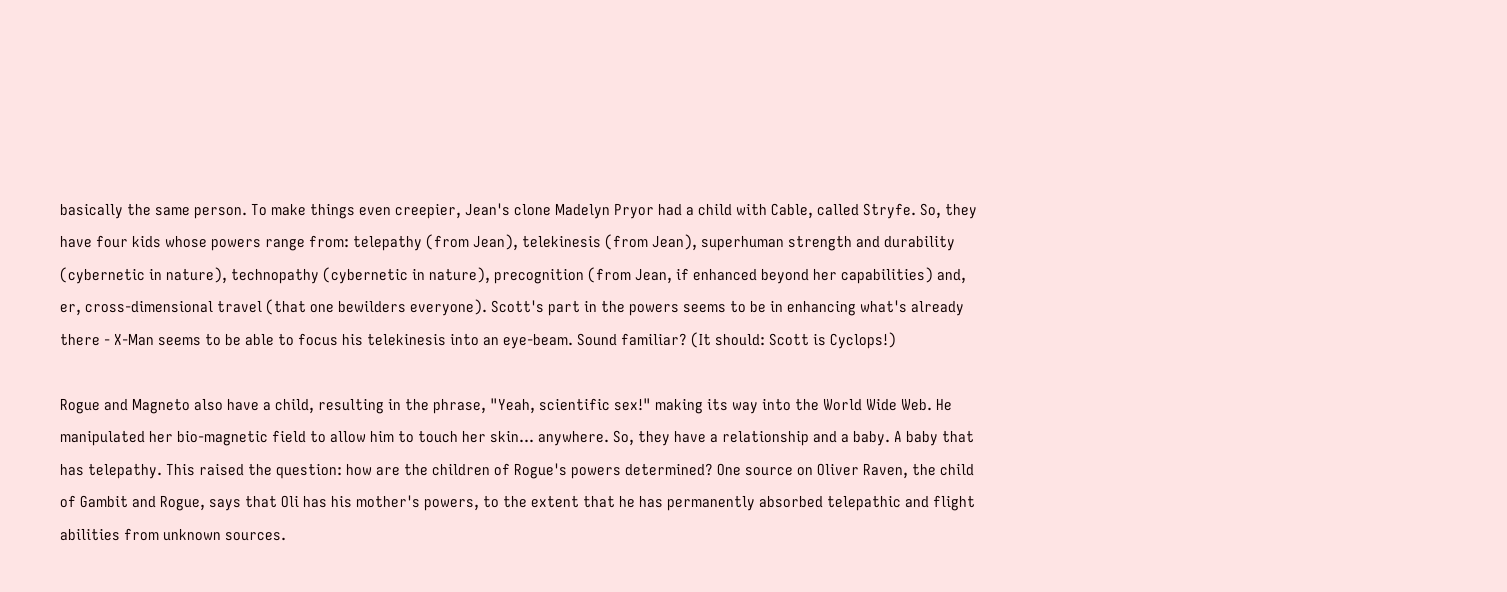basically the same person. To make things even creepier, Jean's clone Madelyn Pryor had a child with Cable, called Stryfe. So, they have four kids whose powers range from: telepathy (from Jean), telekinesis (from Jean), superhuman strength and durability (cybernetic in nature), technopathy (cybernetic in nature), precognition (from Jean, if enhanced beyond her capabilities) and, er, cross-dimensional travel (that one bewilders everyone). Scott's part in the powers seems to be in enhancing what's already there - X-Man seems to be able to focus his telekinesis into an eye-beam. Sound familiar? (It should: Scott is Cyclops!)

Rogue and Magneto also have a child, resulting in the phrase, "Yeah, scientific sex!" making its way into the World Wide Web. He manipulated her bio-magnetic field to allow him to touch her skin... anywhere. So, they have a relationship and a baby. A baby that has telepathy. This raised the question: how are the children of Rogue's powers determined? One source on Oliver Raven, the child of Gambit and Rogue, says that Oli has his mother's powers, to the extent that he has permanently absorbed telepathic and flight abilities from unknown sources.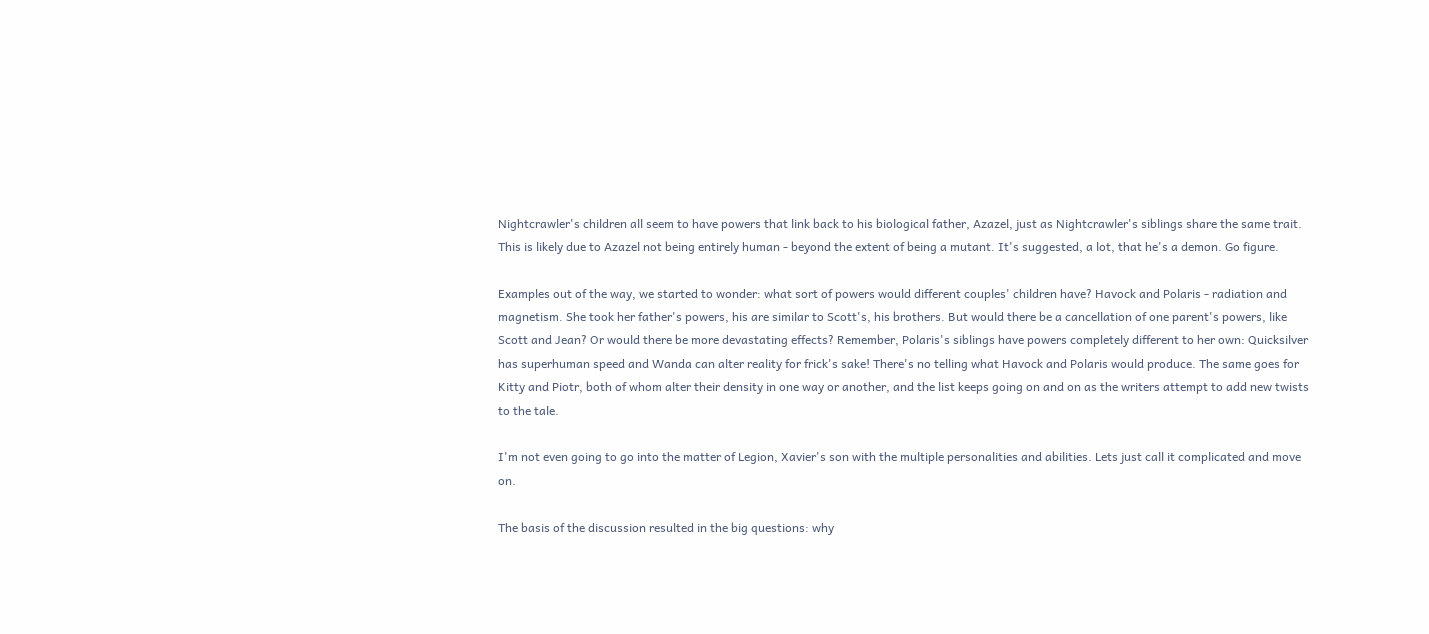Nightcrawler's children all seem to have powers that link back to his biological father, Azazel, just as Nightcrawler's siblings share the same trait. This is likely due to Azazel not being entirely human - beyond the extent of being a mutant. It's suggested, a lot, that he's a demon. Go figure.

Examples out of the way, we started to wonder: what sort of powers would different couples' children have? Havock and Polaris - radiation and magnetism. She took her father's powers, his are similar to Scott's, his brothers. But would there be a cancellation of one parent's powers, like Scott and Jean? Or would there be more devastating effects? Remember, Polaris's siblings have powers completely different to her own: Quicksilver has superhuman speed and Wanda can alter reality for frick's sake! There's no telling what Havock and Polaris would produce. The same goes for Kitty and Piotr, both of whom alter their density in one way or another, and the list keeps going on and on as the writers attempt to add new twists to the tale.

I'm not even going to go into the matter of Legion, Xavier's son with the multiple personalities and abilities. Lets just call it complicated and move on.

The basis of the discussion resulted in the big questions: why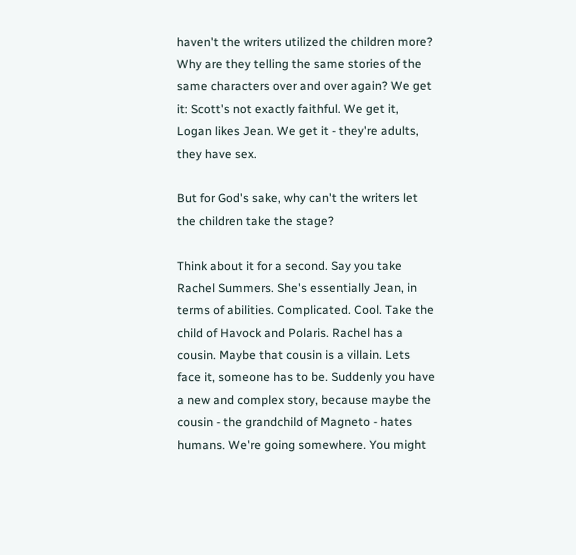haven't the writers utilized the children more? Why are they telling the same stories of the same characters over and over again? We get it: Scott's not exactly faithful. We get it, Logan likes Jean. We get it - they're adults, they have sex.

But for God's sake, why can't the writers let the children take the stage?

Think about it for a second. Say you take Rachel Summers. She's essentially Jean, in terms of abilities. Complicated. Cool. Take the child of Havock and Polaris. Rachel has a cousin. Maybe that cousin is a villain. Lets face it, someone has to be. Suddenly you have a new and complex story, because maybe the cousin - the grandchild of Magneto - hates humans. We're going somewhere. You might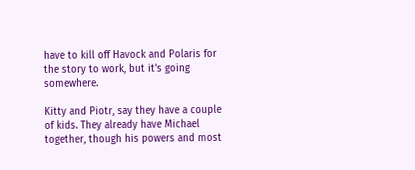have to kill off Havock and Polaris for the story to work, but it's going somewhere.

Kitty and Piotr, say they have a couple of kids. They already have Michael together, though his powers and most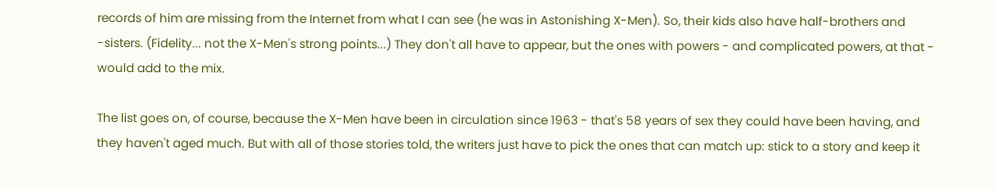records of him are missing from the Internet from what I can see (he was in Astonishing X-Men). So, their kids also have half-brothers and -sisters. (Fidelity... not the X-Men's strong points...) They don't all have to appear, but the ones with powers - and complicated powers, at that - would add to the mix.

The list goes on, of course, because the X-Men have been in circulation since 1963 - that's 58 years of sex they could have been having, and they haven't aged much. But with all of those stories told, the writers just have to pick the ones that can match up: stick to a story and keep it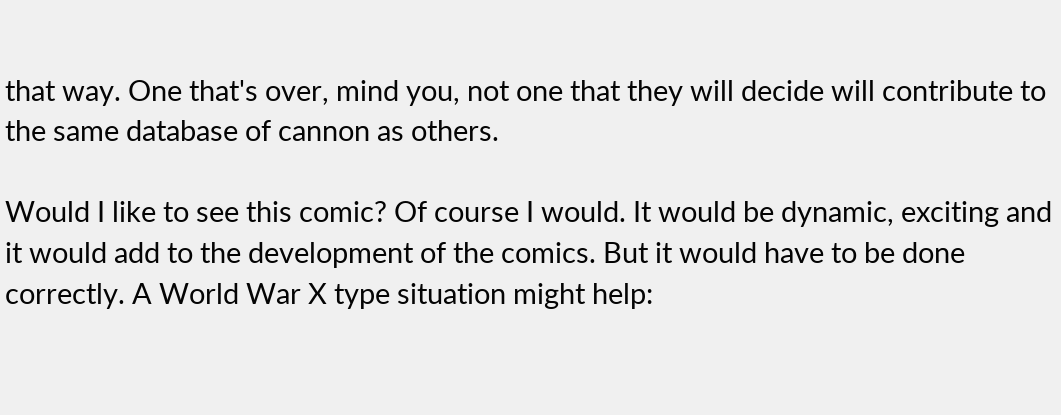that way. One that's over, mind you, not one that they will decide will contribute to the same database of cannon as others.

Would I like to see this comic? Of course I would. It would be dynamic, exciting and it would add to the development of the comics. But it would have to be done correctly. A World War X type situation might help: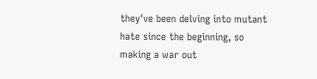they've been delving into mutant hate since the beginning, so making a war out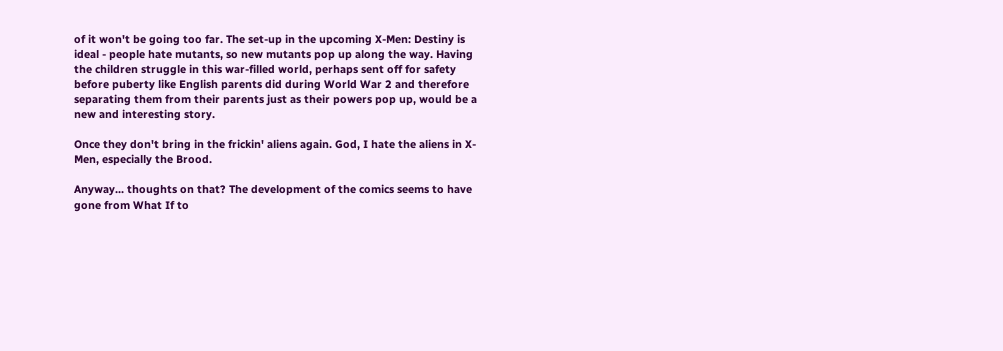of it won't be going too far. The set-up in the upcoming X-Men: Destiny is ideal - people hate mutants, so new mutants pop up along the way. Having the children struggle in this war-filled world, perhaps sent off for safety before puberty like English parents did during World War 2 and therefore separating them from their parents just as their powers pop up, would be a new and interesting story.

Once they don't bring in the frickin' aliens again. God, I hate the aliens in X-Men, especially the Brood.

Anyway... thoughts on that? The development of the comics seems to have gone from What If to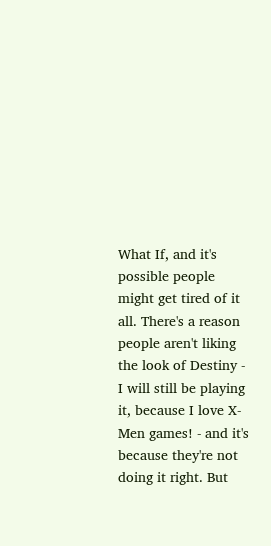What If, and it's possible people might get tired of it all. There's a reason people aren't liking the look of Destiny - I will still be playing it, because I love X-Men games! - and it's because they're not doing it right. But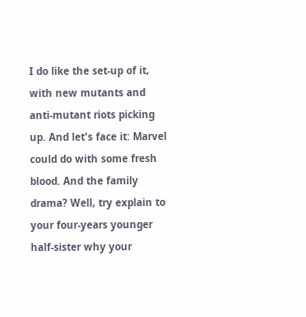I do like the set-up of it, with new mutants and anti-mutant riots picking up. And let's face it: Marvel could do with some fresh blood. And the family drama? Well, try explain to your four-years younger half-sister why your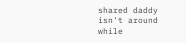shared daddy isn't around while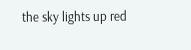the sky lights up red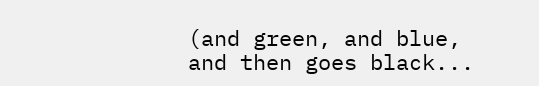(and green, and blue, and then goes black...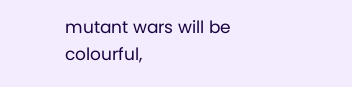mutant wars will be colourful,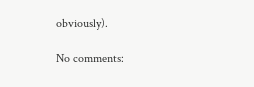obviously).

No comments: